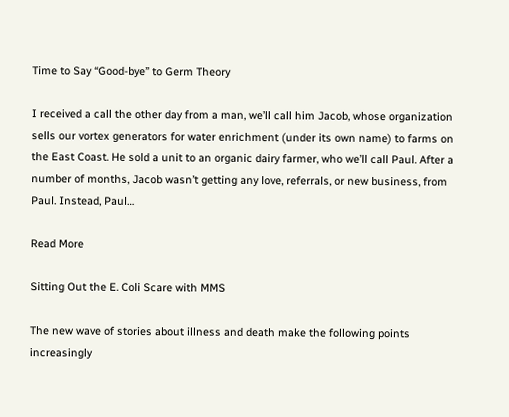Time to Say “Good-bye” to Germ Theory

I received a call the other day from a man, we’ll call him Jacob, whose organization sells our vortex generators for water enrichment (under its own name) to farms on the East Coast. He sold a unit to an organic dairy farmer, who we’ll call Paul. After a number of months, Jacob wasn’t getting any love, referrals, or new business, from Paul. Instead, Paul…

Read More

Sitting Out the E. Coli Scare with MMS

The new wave of stories about illness and death make the following points increasingly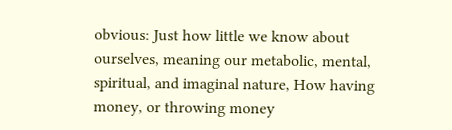obvious: Just how little we know about ourselves, meaning our metabolic, mental, spiritual, and imaginal nature, How having money, or throwing money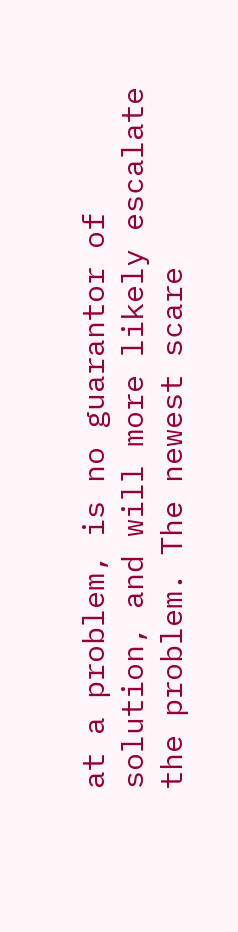at a problem, is no guarantor of solution, and will more likely escalate the problem. The newest scare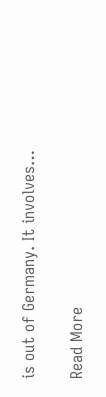is out of Germany. It involves…

Read More